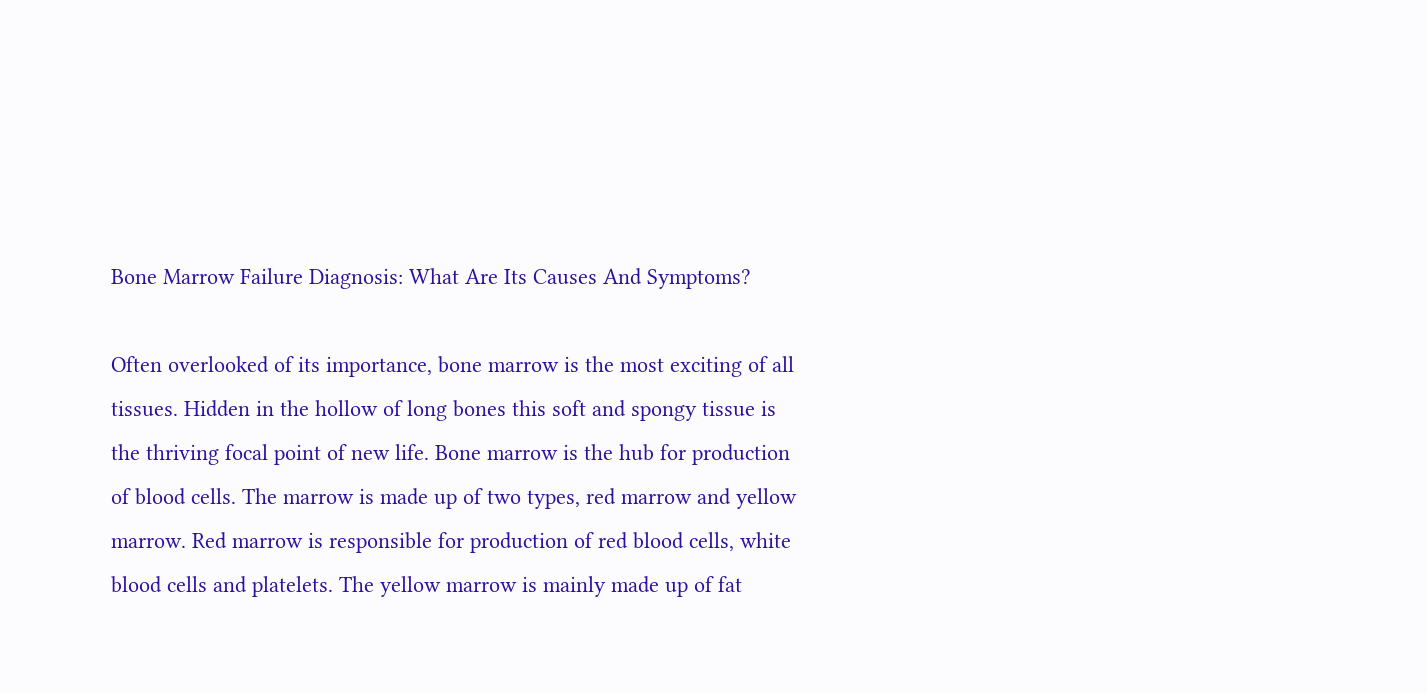Bone Marrow Failure Diagnosis: What Are Its Causes And Symptoms?

Often overlooked of its importance, bone marrow is the most exciting of all tissues. Hidden in the hollow of long bones this soft and spongy tissue is the thriving focal point of new life. Bone marrow is the hub for production of blood cells. The marrow is made up of two types, red marrow and yellow marrow. Red marrow is responsible for production of red blood cells, white blood cells and platelets. The yellow marrow is mainly made up of fat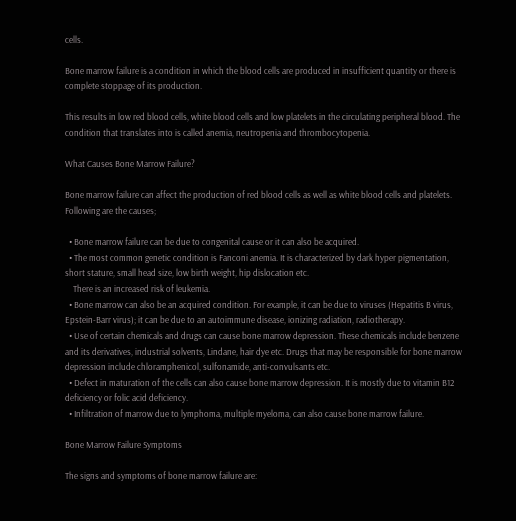cells.

Bone marrow failure is a condition in which the blood cells are produced in insufficient quantity or there is complete stoppage of its production.

This results in low red blood cells, white blood cells and low platelets in the circulating peripheral blood. The condition that translates into is called anemia, neutropenia and thrombocytopenia.

What Causes Bone Marrow Failure?

Bone marrow failure can affect the production of red blood cells as well as white blood cells and platelets. Following are the causes;

  • Bone marrow failure can be due to congenital cause or it can also be acquired.
  • The most common genetic condition is Fanconi anemia. It is characterized by dark hyper pigmentation, short stature, small head size, low birth weight, hip dislocation etc.
    There is an increased risk of leukemia.
  • Bone marrow can also be an acquired condition. For example, it can be due to viruses (Hepatitis B virus, Epstein-Barr virus); it can be due to an autoimmune disease, ionizing radiation, radiotherapy.
  • Use of certain chemicals and drugs can cause bone marrow depression. These chemicals include benzene and its derivatives, industrial solvents, Lindane, hair dye etc. Drugs that may be responsible for bone marrow depression include chloramphenicol, sulfonamide, anti-convulsants etc.
  • Defect in maturation of the cells can also cause bone marrow depression. It is mostly due to vitamin B12 deficiency or folic acid deficiency.
  • Infiltration of marrow due to lymphoma, multiple myeloma, can also cause bone marrow failure.

Bone Marrow Failure Symptoms

The signs and symptoms of bone marrow failure are: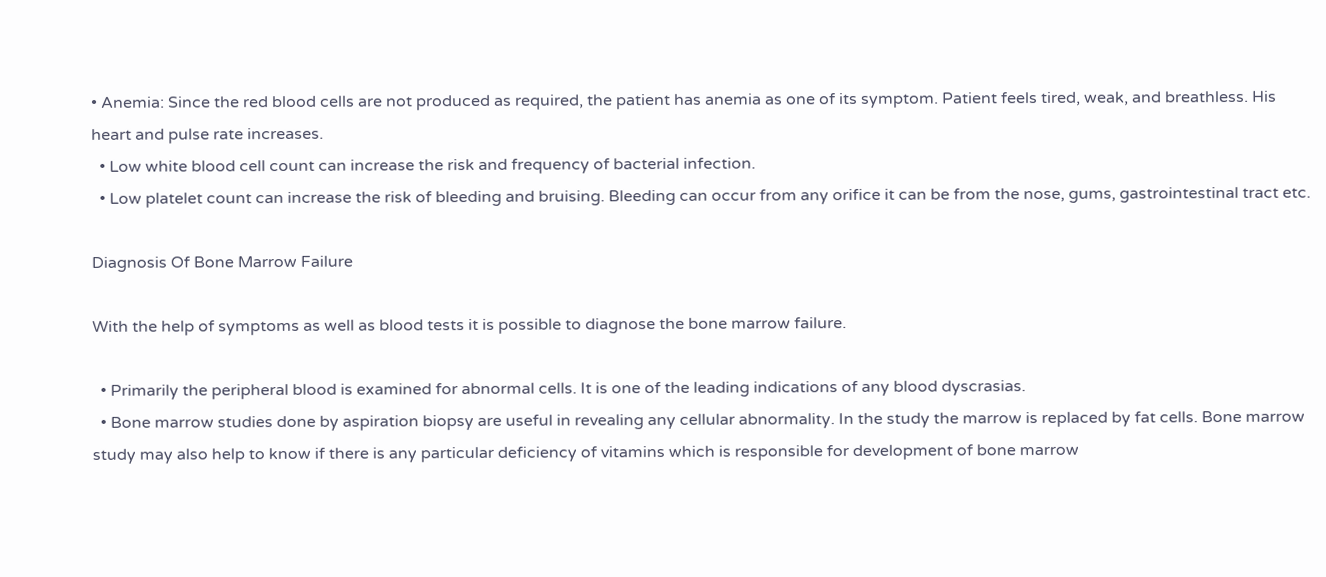• Anemia: Since the red blood cells are not produced as required, the patient has anemia as one of its symptom. Patient feels tired, weak, and breathless. His heart and pulse rate increases.
  • Low white blood cell count can increase the risk and frequency of bacterial infection.
  • Low platelet count can increase the risk of bleeding and bruising. Bleeding can occur from any orifice it can be from the nose, gums, gastrointestinal tract etc.

Diagnosis Of Bone Marrow Failure

With the help of symptoms as well as blood tests it is possible to diagnose the bone marrow failure.

  • Primarily the peripheral blood is examined for abnormal cells. It is one of the leading indications of any blood dyscrasias.
  • Bone marrow studies done by aspiration biopsy are useful in revealing any cellular abnormality. In the study the marrow is replaced by fat cells. Bone marrow study may also help to know if there is any particular deficiency of vitamins which is responsible for development of bone marrow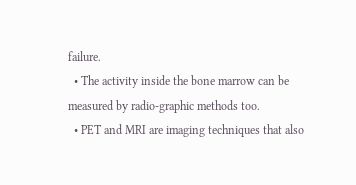failure.
  • The activity inside the bone marrow can be measured by radio-graphic methods too.
  • PET and MRI are imaging techniques that also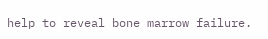help to reveal bone marrow failure.